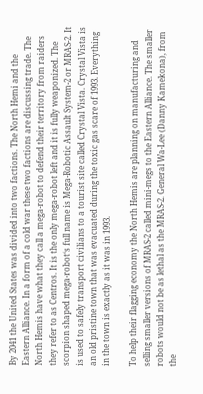By 2041 the United States was divided into two factions. The North Hemi and the Eastern Alliance. In a form of a cold war these two factions are discussing trade. The North Hemis have what they call a mega-robot to defend their territory from raiders they refer to as Centros. It is the only mega-robot left and it is fully weaponized. The scorpion shaped mega-robot‘s full name is Mega-Robotic Assault System-2 or MRAS-2. It is used to safely transport civilians to a tourist site called Crystal Vista. Crystal Vista is an old pristine town that was evacuated during the toxic gas scare of 1993. Everything in the town is exactly as it was in 1993.

To help their flagging economy the North Hemis are planning on manufacturing and selling smaller versions of MRAS-2 called mini-megs to the Eastern Alliance. The smaller robots would not be as lethal as the MRAS-2. General Wa-Lee (Danny Kamekona), from the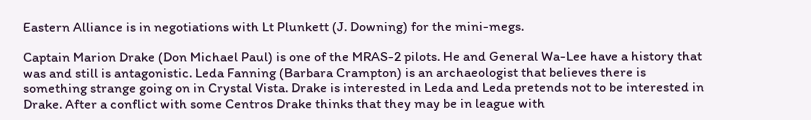Eastern Alliance is in negotiations with Lt Plunkett (J. Downing) for the mini-megs.

Captain Marion Drake (Don Michael Paul) is one of the MRAS-2 pilots. He and General Wa-Lee have a history that was and still is antagonistic. Leda Fanning (Barbara Crampton) is an archaeologist that believes there is something strange going on in Crystal Vista. Drake is interested in Leda and Leda pretends not to be interested in Drake. After a conflict with some Centros Drake thinks that they may be in league with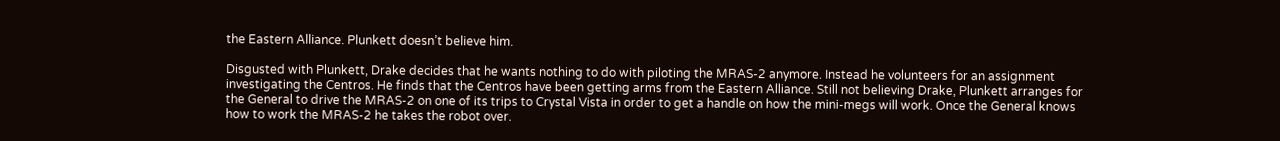the Eastern Alliance. Plunkett doesn’t believe him.

Disgusted with Plunkett, Drake decides that he wants nothing to do with piloting the MRAS-2 anymore. Instead he volunteers for an assignment investigating the Centros. He finds that the Centros have been getting arms from the Eastern Alliance. Still not believing Drake, Plunkett arranges for the General to drive the MRAS-2 on one of its trips to Crystal Vista in order to get a handle on how the mini-megs will work. Once the General knows how to work the MRAS-2 he takes the robot over.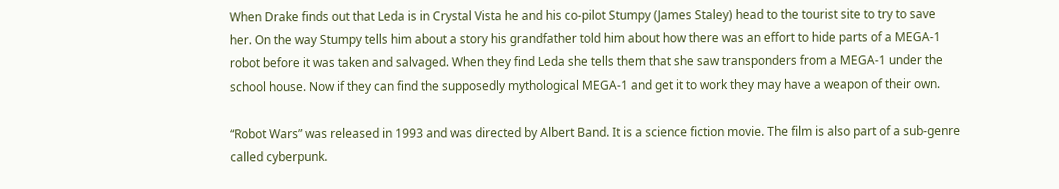When Drake finds out that Leda is in Crystal Vista he and his co-pilot Stumpy (James Staley) head to the tourist site to try to save her. On the way Stumpy tells him about a story his grandfather told him about how there was an effort to hide parts of a MEGA-1 robot before it was taken and salvaged. When they find Leda she tells them that she saw transponders from a MEGA-1 under the school house. Now if they can find the supposedly mythological MEGA-1 and get it to work they may have a weapon of their own.

“Robot Wars” was released in 1993 and was directed by Albert Band. It is a science fiction movie. The film is also part of a sub-genre called cyberpunk.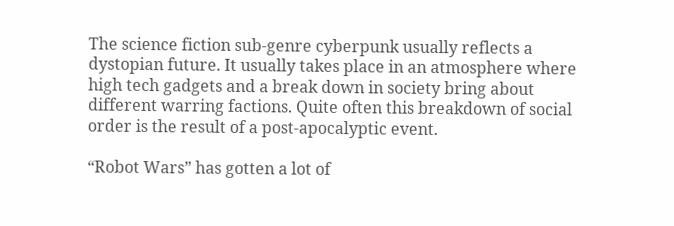The science fiction sub-genre cyberpunk usually reflects a dystopian future. It usually takes place in an atmosphere where high tech gadgets and a break down in society bring about different warring factions. Quite often this breakdown of social order is the result of a post-apocalyptic event.

“Robot Wars” has gotten a lot of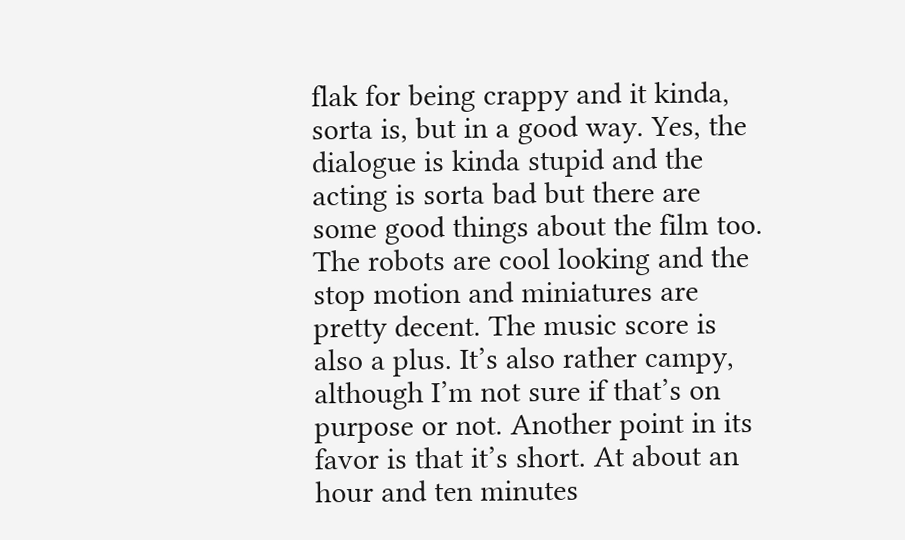flak for being crappy and it kinda, sorta is, but in a good way. Yes, the dialogue is kinda stupid and the acting is sorta bad but there are some good things about the film too. The robots are cool looking and the stop motion and miniatures are pretty decent. The music score is also a plus. It’s also rather campy, although I’m not sure if that’s on purpose or not. Another point in its favor is that it’s short. At about an hour and ten minutes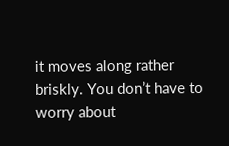it moves along rather briskly. You don’t have to worry about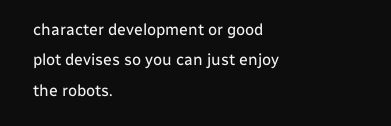character development or good plot devises so you can just enjoy the robots.